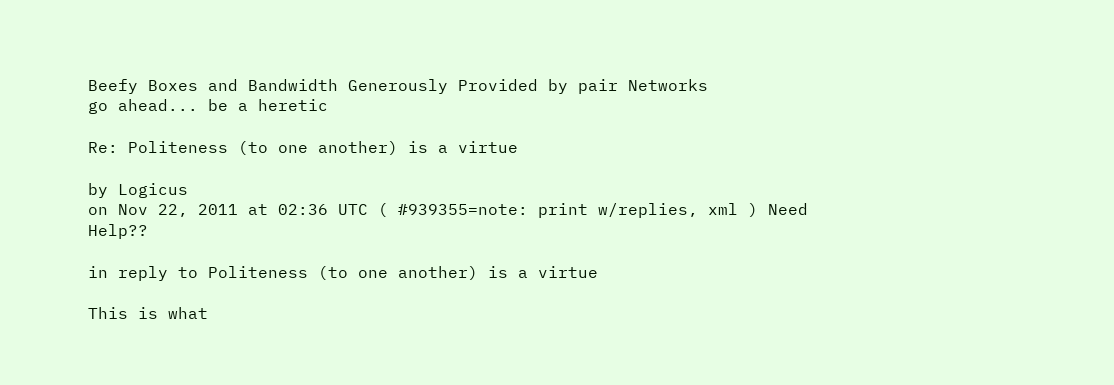Beefy Boxes and Bandwidth Generously Provided by pair Networks
go ahead... be a heretic

Re: Politeness (to one another) is a virtue

by Logicus
on Nov 22, 2011 at 02:36 UTC ( #939355=note: print w/replies, xml ) Need Help??

in reply to Politeness (to one another) is a virtue

This is what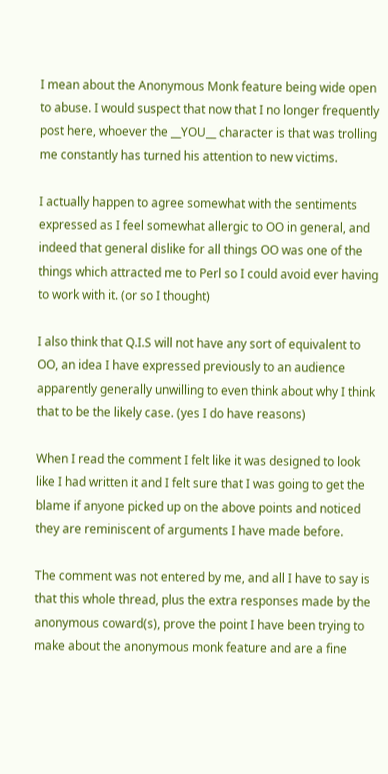I mean about the Anonymous Monk feature being wide open to abuse. I would suspect that now that I no longer frequently post here, whoever the __YOU__ character is that was trolling me constantly has turned his attention to new victims.

I actually happen to agree somewhat with the sentiments expressed as I feel somewhat allergic to OO in general, and indeed that general dislike for all things OO was one of the things which attracted me to Perl so I could avoid ever having to work with it. (or so I thought)

I also think that Q.I.S will not have any sort of equivalent to OO, an idea I have expressed previously to an audience apparently generally unwilling to even think about why I think that to be the likely case. (yes I do have reasons)

When I read the comment I felt like it was designed to look like I had written it and I felt sure that I was going to get the blame if anyone picked up on the above points and noticed they are reminiscent of arguments I have made before.

The comment was not entered by me, and all I have to say is that this whole thread, plus the extra responses made by the anonymous coward(s), prove the point I have been trying to make about the anonymous monk feature and are a fine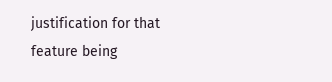justification for that feature being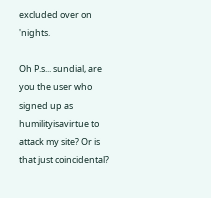excluded over on 'nights.

Oh P.s... sundial, are you the user who signed up as humilityisavirtue to attack my site? Or is that just coincidental?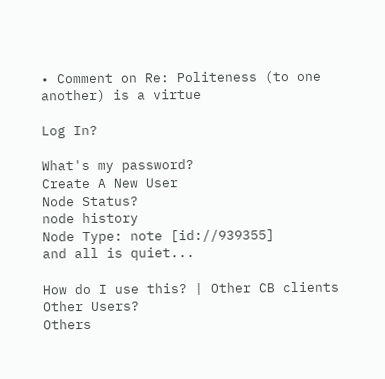• Comment on Re: Politeness (to one another) is a virtue

Log In?

What's my password?
Create A New User
Node Status?
node history
Node Type: note [id://939355]
and all is quiet...

How do I use this? | Other CB clients
Other Users?
Others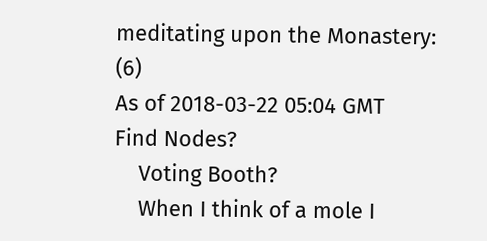meditating upon the Monastery: (6)
As of 2018-03-22 05:04 GMT
Find Nodes?
    Voting Booth?
    When I think of a mole I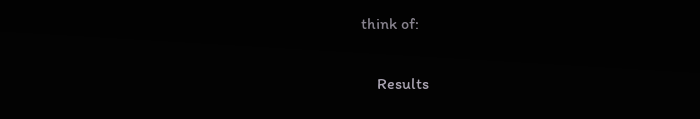think of:

    Results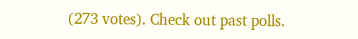(273 votes). Check out past polls.